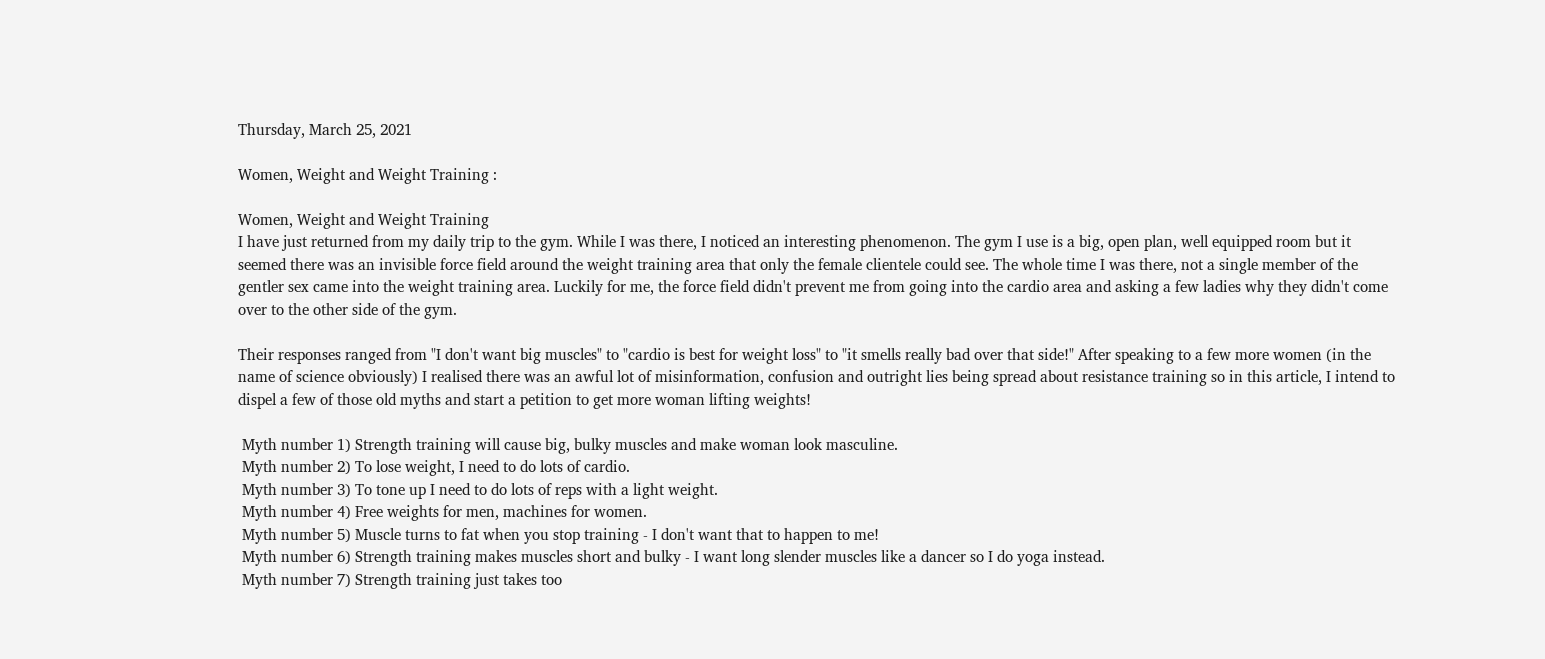Thursday, March 25, 2021

Women, Weight and Weight Training :

Women, Weight and Weight Training
I have just returned from my daily trip to the gym. While I was there, I noticed an interesting phenomenon. The gym I use is a big, open plan, well equipped room but it seemed there was an invisible force field around the weight training area that only the female clientele could see. The whole time I was there, not a single member of the gentler sex came into the weight training area. Luckily for me, the force field didn't prevent me from going into the cardio area and asking a few ladies why they didn't come over to the other side of the gym.

Their responses ranged from "I don't want big muscles" to "cardio is best for weight loss" to "it smells really bad over that side!" After speaking to a few more women (in the name of science obviously) I realised there was an awful lot of misinformation, confusion and outright lies being spread about resistance training so in this article, I intend to dispel a few of those old myths and start a petition to get more woman lifting weights!

 Myth number 1) Strength training will cause big, bulky muscles and make woman look masculine.
 Myth number 2) To lose weight, I need to do lots of cardio.
 Myth number 3) To tone up I need to do lots of reps with a light weight.
 Myth number 4) Free weights for men, machines for women.
 Myth number 5) Muscle turns to fat when you stop training - I don't want that to happen to me!
 Myth number 6) Strength training makes muscles short and bulky - I want long slender muscles like a dancer so I do yoga instead.
 Myth number 7) Strength training just takes too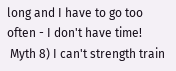long and I have to go too often - I don't have time!
 Myth 8) I can't strength train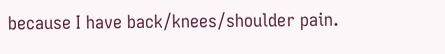because I have back/knees/shoulder pain.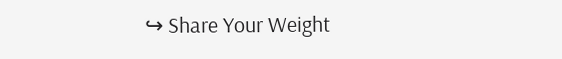↪ Share Your Weight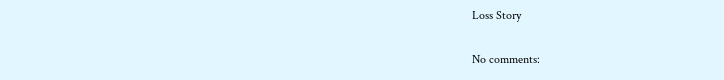Loss Story

No comments: